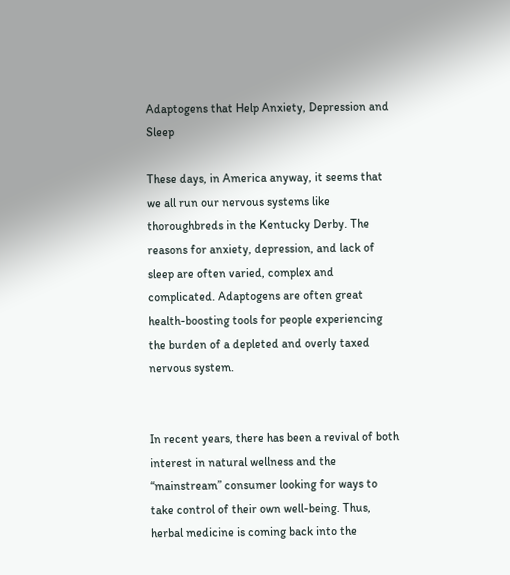Adaptogens that Help Anxiety, Depression and Sleep

These days, in America anyway, it seems that we all run our nervous systems like thoroughbreds in the Kentucky Derby. The reasons for anxiety, depression, and lack of sleep are often varied, complex and complicated. Adaptogens are often great health-boosting tools for people experiencing the burden of a depleted and overly taxed nervous system.


In recent years, there has been a revival of both interest in natural wellness and the “mainstream” consumer looking for ways to take control of their own well-being. Thus, herbal medicine is coming back into the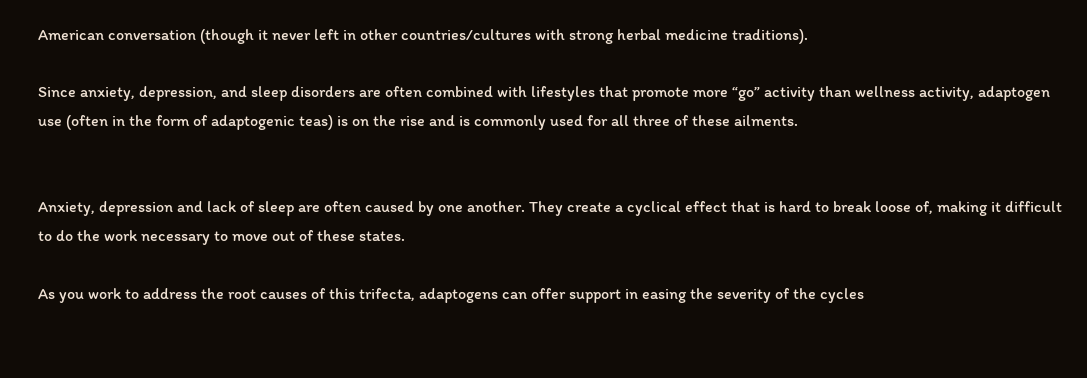American conversation (though it never left in other countries/cultures with strong herbal medicine traditions).

Since anxiety, depression, and sleep disorders are often combined with lifestyles that promote more “go” activity than wellness activity, adaptogen use (often in the form of adaptogenic teas) is on the rise and is commonly used for all three of these ailments.


Anxiety, depression and lack of sleep are often caused by one another. They create a cyclical effect that is hard to break loose of, making it difficult to do the work necessary to move out of these states.

As you work to address the root causes of this trifecta, adaptogens can offer support in easing the severity of the cycles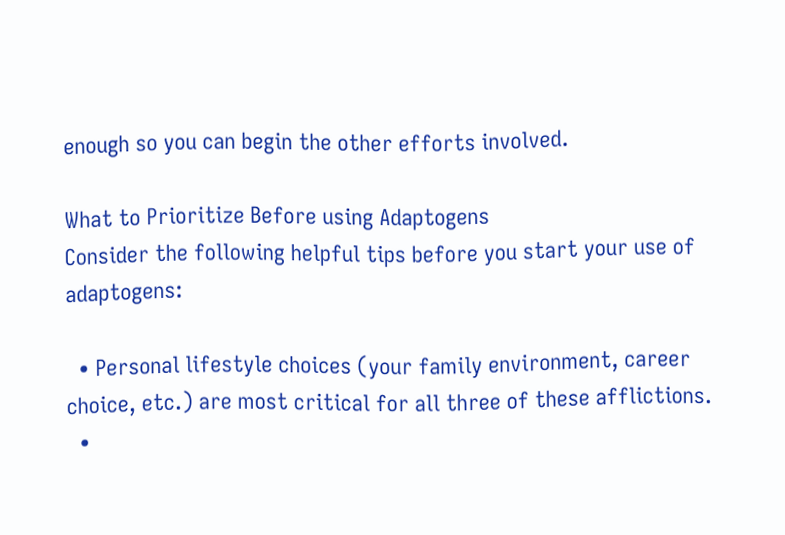enough so you can begin the other efforts involved.

What to Prioritize Before using Adaptogens
Consider the following helpful tips before you start your use of adaptogens:

  • Personal lifestyle choices (your family environment, career choice, etc.) are most critical for all three of these afflictions.
  •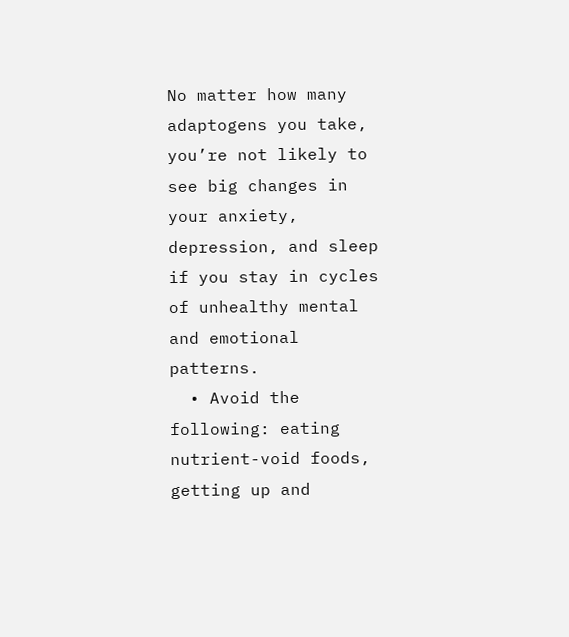No matter how many adaptogens you take, you’re not likely to see big changes in your anxiety, depression, and sleep if you stay in cycles of unhealthy mental and emotional patterns.
  • Avoid the following: eating nutrient-void foods, getting up and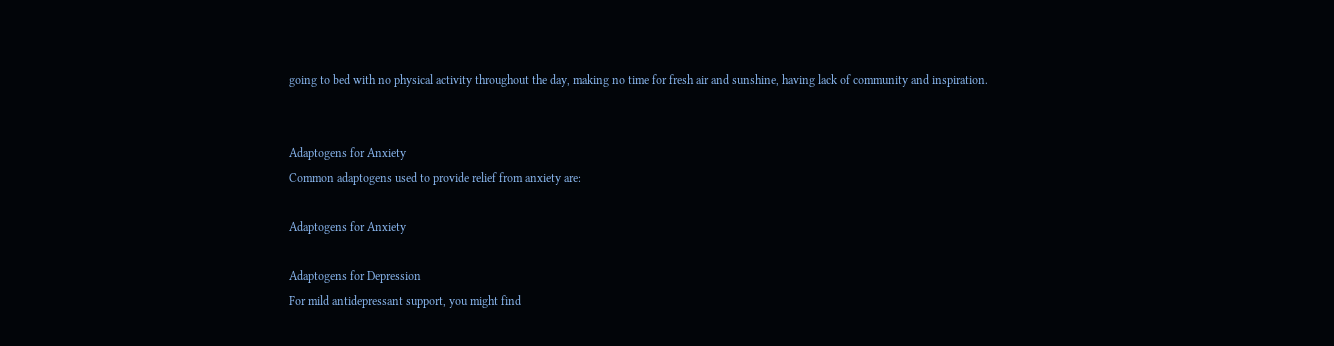going to bed with no physical activity throughout the day, making no time for fresh air and sunshine, having lack of community and inspiration.


Adaptogens for Anxiety
Common adaptogens used to provide relief from anxiety are:

Adaptogens for Anxiety

Adaptogens for Depression
For mild antidepressant support, you might find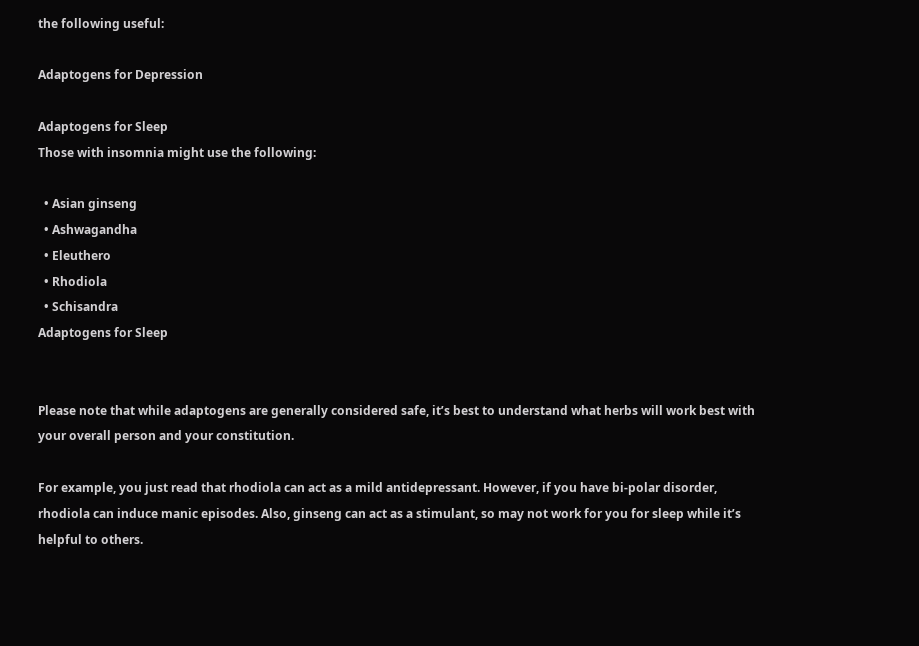the following useful:

Adaptogens for Depression

Adaptogens for Sleep
Those with insomnia might use the following:

  • Asian ginseng
  • Ashwagandha
  • Eleuthero
  • Rhodiola
  • Schisandra
Adaptogens for Sleep


Please note that while adaptogens are generally considered safe, it’s best to understand what herbs will work best with your overall person and your constitution.

For example, you just read that rhodiola can act as a mild antidepressant. However, if you have bi-polar disorder, rhodiola can induce manic episodes. Also, ginseng can act as a stimulant, so may not work for you for sleep while it’s helpful to others.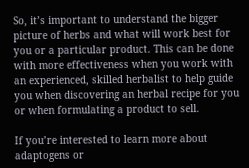So, it’s important to understand the bigger picture of herbs and what will work best for you or a particular product. This can be done with more effectiveness when you work with an experienced, skilled herbalist to help guide you when discovering an herbal recipe for you or when formulating a product to sell.

If you’re interested to learn more about adaptogens or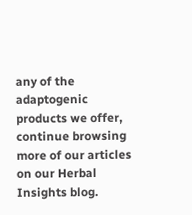any of the adaptogenic products we offer, continue browsing more of our articles on our Herbal Insights blog.